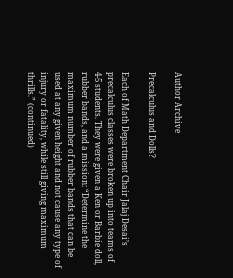Author Archive

Precalculus and Dolls?

Each of Math Department Chair Jalaj Desai’s precalculus classes were broken up into teams of 4-5 students. They were given a Ken or Barbie doll, rubber bands, and a mission: “Determine the maximum number of rubber bands that can be used at any given height and not cause any type of injury or fatality, while still giving maximum thrills.” (continued)